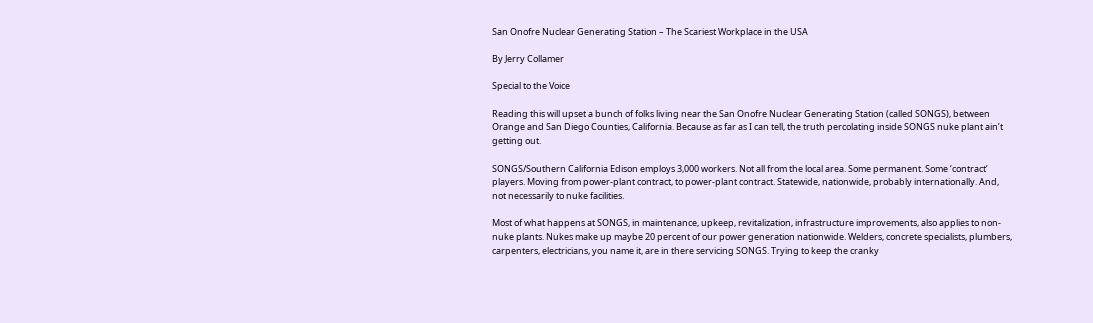San Onofre Nuclear Generating Station – The Scariest Workplace in the USA

By Jerry Collamer

Special to the Voice

Reading this will upset a bunch of folks living near the San Onofre Nuclear Generating Station (called SONGS), between Orange and San Diego Counties, California. Because as far as I can tell, the truth percolating inside SONGS nuke plant ain’t getting out.

SONGS/Southern California Edison employs 3,000 workers. Not all from the local area. Some permanent. Some ‘contract’ players. Moving from power-plant contract, to power-plant contract. Statewide, nationwide, probably internationally. And, not necessarily to nuke facilities.

Most of what happens at SONGS, in maintenance, upkeep, revitalization, infrastructure improvements, also applies to non-nuke plants. Nukes make up maybe 20 percent of our power generation nationwide. Welders, concrete specialists, plumbers, carpenters, electricians, you name it, are in there servicing SONGS. Trying to keep the cranky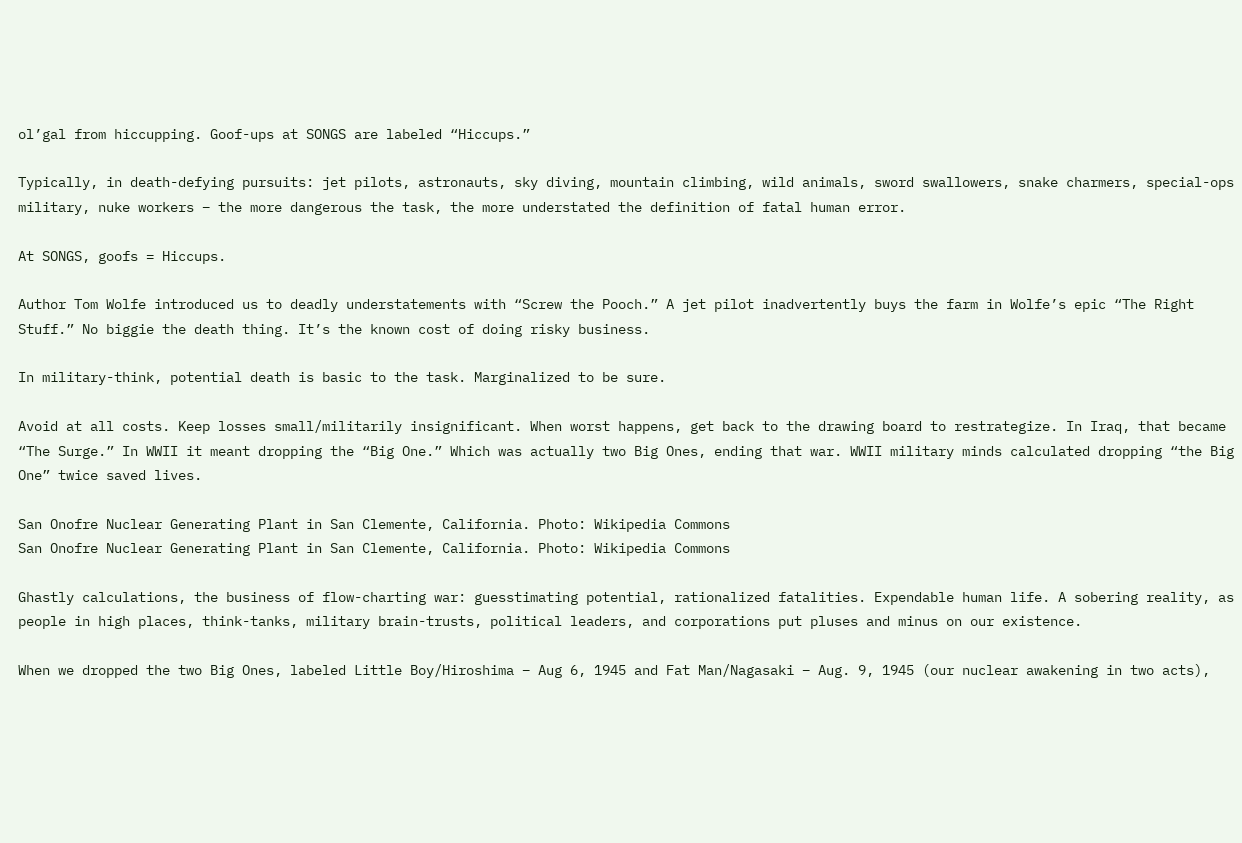ol’gal from hiccupping. Goof-ups at SONGS are labeled “Hiccups.”

Typically, in death-defying pursuits: jet pilots, astronauts, sky diving, mountain climbing, wild animals, sword swallowers, snake charmers, special-ops military, nuke workers – the more dangerous the task, the more understated the definition of fatal human error.

At SONGS, goofs = Hiccups.

Author Tom Wolfe introduced us to deadly understatements with “Screw the Pooch.” A jet pilot inadvertently buys the farm in Wolfe’s epic “The Right Stuff.” No biggie the death thing. It’s the known cost of doing risky business.

In military-think, potential death is basic to the task. Marginalized to be sure.

Avoid at all costs. Keep losses small/militarily insignificant. When worst happens, get back to the drawing board to restrategize. In Iraq, that became “The Surge.” In WWII it meant dropping the “Big One.” Which was actually two Big Ones, ending that war. WWII military minds calculated dropping “the Big One” twice saved lives.

San Onofre Nuclear Generating Plant in San Clemente, California. Photo: Wikipedia Commons
San Onofre Nuclear Generating Plant in San Clemente, California. Photo: Wikipedia Commons

Ghastly calculations, the business of flow-charting war: guesstimating potential, rationalized fatalities. Expendable human life. A sobering reality, as people in high places, think-tanks, military brain-trusts, political leaders, and corporations put pluses and minus on our existence.

When we dropped the two Big Ones, labeled Little Boy/Hiroshima – Aug 6, 1945 and Fat Man/Nagasaki – Aug. 9, 1945 (our nuclear awakening in two acts),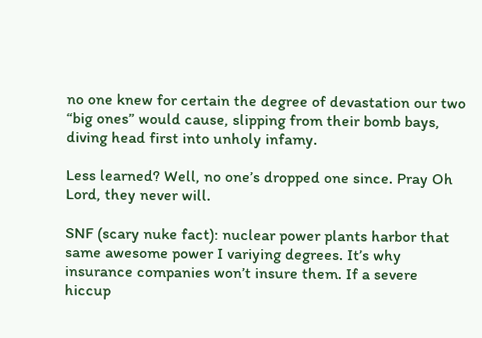no one knew for certain the degree of devastation our two “big ones” would cause, slipping from their bomb bays, diving head first into unholy infamy.

Less learned? Well, no one’s dropped one since. Pray Oh Lord, they never will.

SNF (scary nuke fact): nuclear power plants harbor that same awesome power I variying degrees. It’s why insurance companies won’t insure them. If a severe hiccup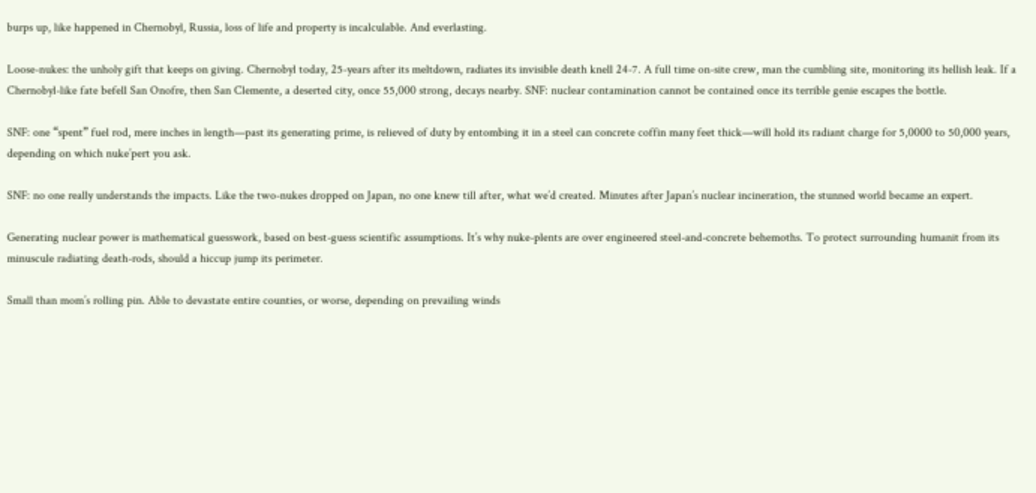burps up, like happened in Chernobyl, Russia, loss of life and property is incalculable. And everlasting.

Loose-nukes: the unholy gift that keeps on giving. Chernobyl today, 25-years after its meltdown, radiates its invisible death knell 24-7. A full time on-site crew, man the cumbling site, monitoring its hellish leak. If a Chernobyl-like fate befell San Onofre, then San Clemente, a deserted city, once 55,000 strong, decays nearby. SNF: nuclear contamination cannot be contained once its terrible genie escapes the bottle.

SNF: one “spent” fuel rod, mere inches in length—past its generating prime, is relieved of duty by entombing it in a steel can concrete coffin many feet thick—will hold its radiant charge for 5,0000 to 50,000 years, depending on which nuke’pert you ask.

SNF: no one really understands the impacts. Like the two-nukes dropped on Japan, no one knew till after, what we’d created. Minutes after Japan’s nuclear incineration, the stunned world became an expert.

Generating nuclear power is mathematical guesswork, based on best-guess scientific assumptions. It’s why nuke-plents are over engineered steel-and-concrete behemoths. To protect surrounding humanit from its minuscule radiating death-rods, should a hiccup jump its perimeter.

Small than mom’s rolling pin. Able to devastate entire counties, or worse, depending on prevailing winds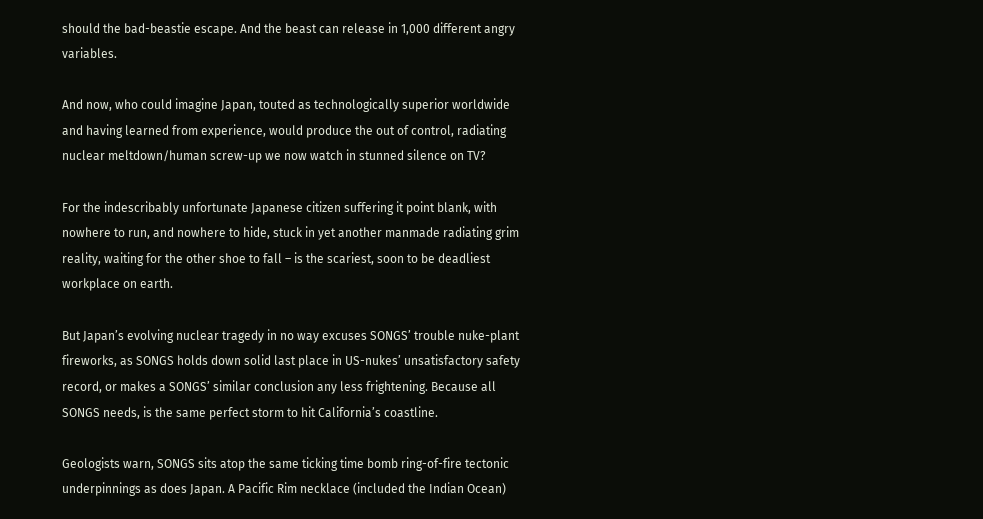should the bad-beastie escape. And the beast can release in 1,000 different angry variables.

And now, who could imagine Japan, touted as technologically superior worldwide and having learned from experience, would produce the out of control, radiating nuclear meltdown/human screw-up we now watch in stunned silence on TV?

For the indescribably unfortunate Japanese citizen suffering it point blank, with nowhere to run, and nowhere to hide, stuck in yet another manmade radiating grim reality, waiting for the other shoe to fall – is the scariest, soon to be deadliest workplace on earth.

But Japan’s evolving nuclear tragedy in no way excuses SONGS’ trouble nuke-plant fireworks, as SONGS holds down solid last place in US-nukes’ unsatisfactory safety record, or makes a SONGS’ similar conclusion any less frightening. Because all SONGS needs, is the same perfect storm to hit California’s coastline.

Geologists warn, SONGS sits atop the same ticking time bomb ring-of-fire tectonic underpinnings as does Japan. A Pacific Rim necklace (included the Indian Ocean)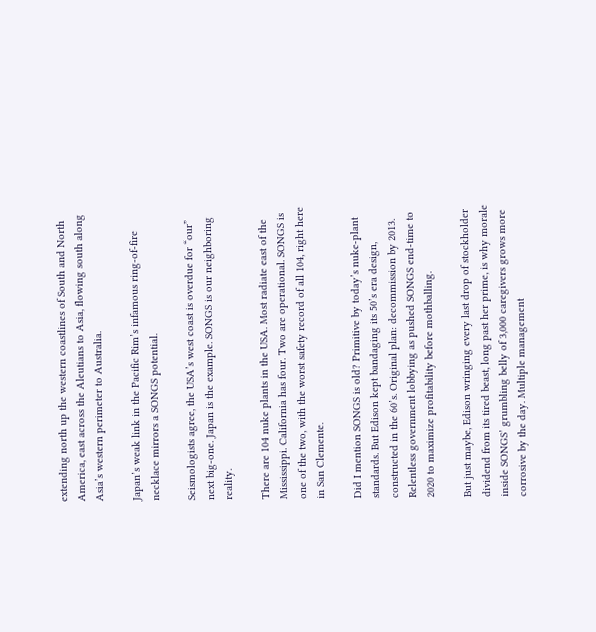extending north up the western coastlines of South and North America, east across the Aleutians to Asia, flowing south along Asia’s western perimeter to Australia.

Japan’s weak link in the Pacific Rim’s infamous ring-of-fire necklace mirrors a SONGS potential.

Seismologists agree, the USA’s west coast is overdue for “our” next big-one. Japan is the example. SONGS is our neighboring reality.

There are 104 nuke plants in the USA. Most radiate east of the Mississippi. California has four. Two are operational. SONGS is one of the two, with the worst safety record of all 104, right here in San Clemente.

Did I mention SONGS is old? Primitive by today’s nuke-plant standards. But Edison kept bandaging its 50’s era design, constructed in the 60’s. Original plan: decommission by 2013. Relentless government lobbying as pushed SONGS end-time to 2020 to maximize profitability before mothballing.

But just maybe, Edison wringing every last drop of stockholder dividend from its tired beast, long past her prime, is why morale inside SONGS’ grumbling belly of 3,000 caregivers grows more corrosive by the day. Multiple management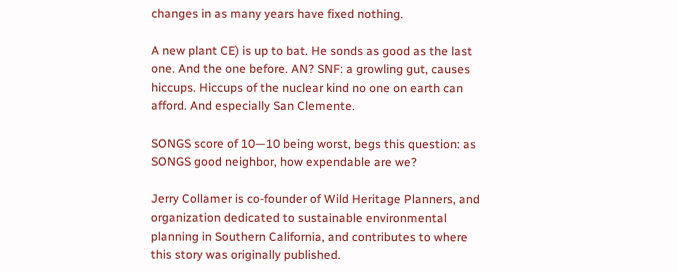changes in as many years have fixed nothing.

A new plant CE) is up to bat. He sonds as good as the last one. And the one before. AN? SNF: a growling gut, causes hiccups. Hiccups of the nuclear kind no one on earth can afford. And especially San Clemente.

SONGS score of 10—10 being worst, begs this question: as SONGS good neighbor, how expendable are we?

Jerry Collamer is co-founder of Wild Heritage Planners, and organization dedicated to sustainable environmental planning in Southern California, and contributes to where this story was originally published.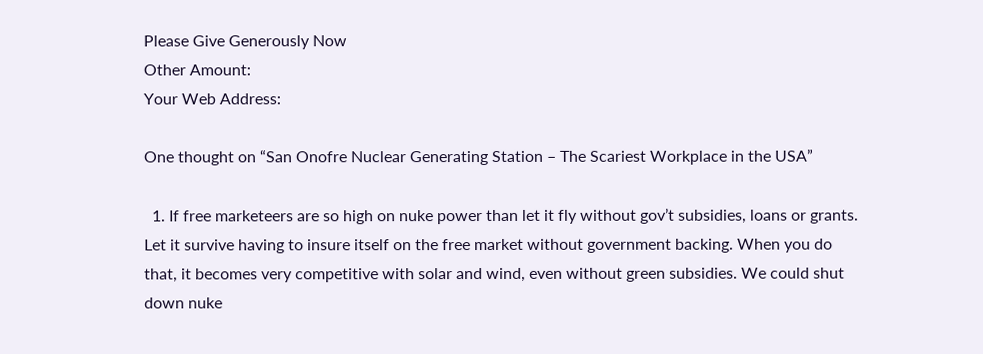Please Give Generously Now
Other Amount:
Your Web Address:

One thought on “San Onofre Nuclear Generating Station – The Scariest Workplace in the USA”

  1. If free marketeers are so high on nuke power than let it fly without gov’t subsidies, loans or grants. Let it survive having to insure itself on the free market without government backing. When you do that, it becomes very competitive with solar and wind, even without green subsidies. We could shut down nuke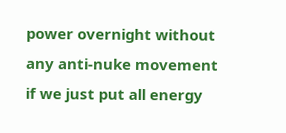power overnight without any anti-nuke movement if we just put all energy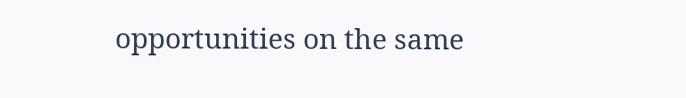opportunities on the same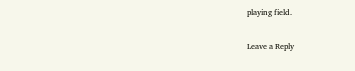playing field.

Leave a Reply